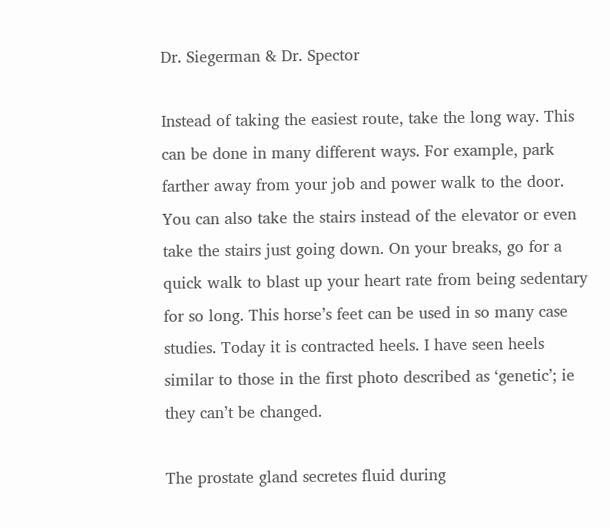Dr. Siegerman & Dr. Spector

Instead of taking the easiest route, take the long way. This can be done in many different ways. For example, park farther away from your job and power walk to the door. You can also take the stairs instead of the elevator or even take the stairs just going down. On your breaks, go for a quick walk to blast up your heart rate from being sedentary for so long. This horse’s feet can be used in so many case studies. Today it is contracted heels. I have seen heels similar to those in the first photo described as ‘genetic’; ie they can’t be changed.

The prostate gland secretes fluid during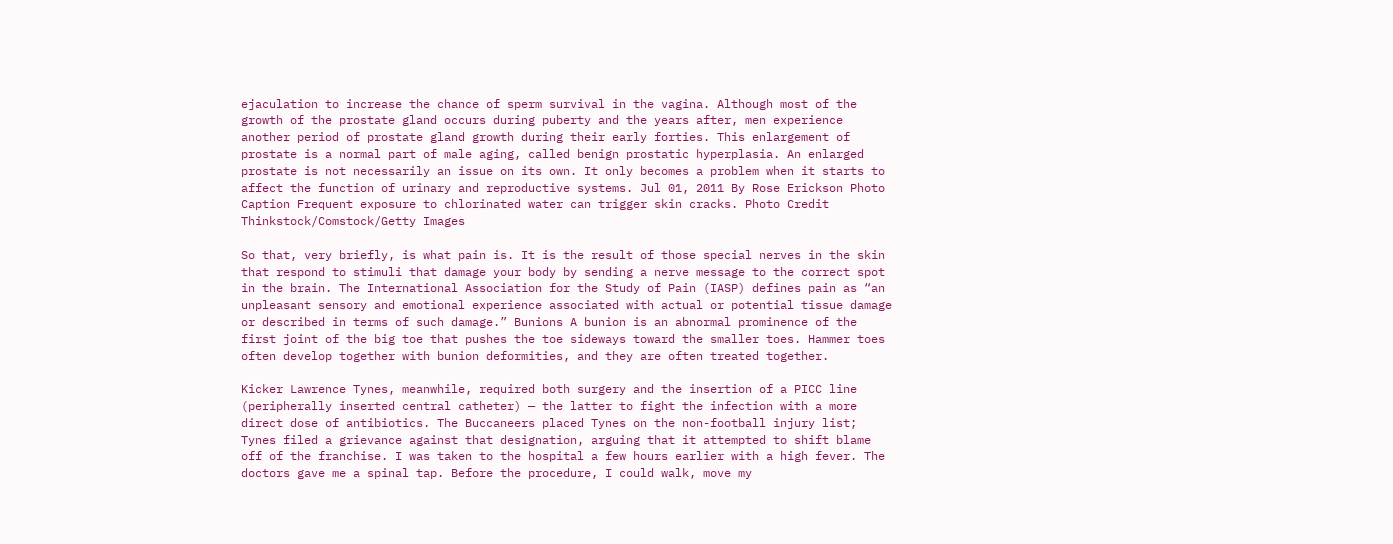ejaculation to increase the chance of sperm survival in the vagina. Although most of the growth of the prostate gland occurs during puberty and the years after, men experience another period of prostate gland growth during their early forties. This enlargement of prostate is a normal part of male aging, called benign prostatic hyperplasia. An enlarged prostate is not necessarily an issue on its own. It only becomes a problem when it starts to affect the function of urinary and reproductive systems. Jul 01, 2011 By Rose Erickson Photo Caption Frequent exposure to chlorinated water can trigger skin cracks. Photo Credit Thinkstock/Comstock/Getty Images

So that, very briefly, is what pain is. It is the result of those special nerves in the skin that respond to stimuli that damage your body by sending a nerve message to the correct spot in the brain. The International Association for the Study of Pain (IASP) defines pain as “an unpleasant sensory and emotional experience associated with actual or potential tissue damage or described in terms of such damage.” Bunions A bunion is an abnormal prominence of the first joint of the big toe that pushes the toe sideways toward the smaller toes. Hammer toes often develop together with bunion deformities, and they are often treated together.

Kicker Lawrence Tynes, meanwhile, required both surgery and the insertion of a PICC line (peripherally inserted central catheter) — the latter to fight the infection with a more direct dose of antibiotics. The Buccaneers placed Tynes on the non-football injury list; Tynes filed a grievance against that designation, arguing that it attempted to shift blame off of the franchise. I was taken to the hospital a few hours earlier with a high fever. The doctors gave me a spinal tap. Before the procedure, I could walk, move my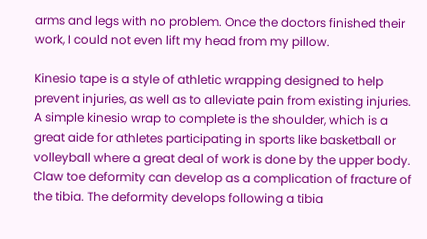arms and legs with no problem. Once the doctors finished their work, I could not even lift my head from my pillow.

Kinesio tape is a style of athletic wrapping designed to help prevent injuries, as well as to alleviate pain from existing injuries. A simple kinesio wrap to complete is the shoulder, which is a great aide for athletes participating in sports like basketball or volleyball where a great deal of work is done by the upper body. Claw toe deformity can develop as a complication of fracture of the tibia. The deformity develops following a tibia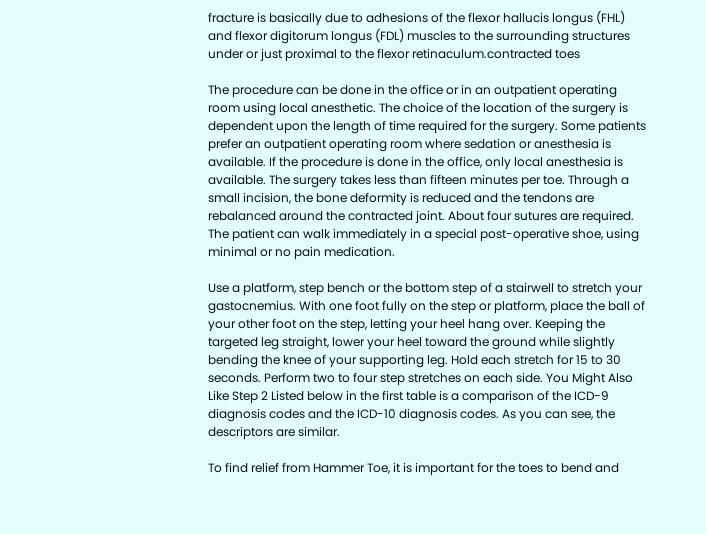fracture is basically due to adhesions of the flexor hallucis longus (FHL) and flexor digitorum longus (FDL) muscles to the surrounding structures under or just proximal to the flexor retinaculum.contracted toes

The procedure can be done in the office or in an outpatient operating room using local anesthetic. The choice of the location of the surgery is dependent upon the length of time required for the surgery. Some patients prefer an outpatient operating room where sedation or anesthesia is available. If the procedure is done in the office, only local anesthesia is available. The surgery takes less than fifteen minutes per toe. Through a small incision, the bone deformity is reduced and the tendons are rebalanced around the contracted joint. About four sutures are required. The patient can walk immediately in a special post-operative shoe, using minimal or no pain medication.

Use a platform, step bench or the bottom step of a stairwell to stretch your gastocnemius. With one foot fully on the step or platform, place the ball of your other foot on the step, letting your heel hang over. Keeping the targeted leg straight, lower your heel toward the ground while slightly bending the knee of your supporting leg. Hold each stretch for 15 to 30 seconds. Perform two to four step stretches on each side. You Might Also Like Step 2 Listed below in the first table is a comparison of the ICD-9 diagnosis codes and the ICD-10 diagnosis codes. As you can see, the descriptors are similar.

To find relief from Hammer Toe, it is important for the toes to bend and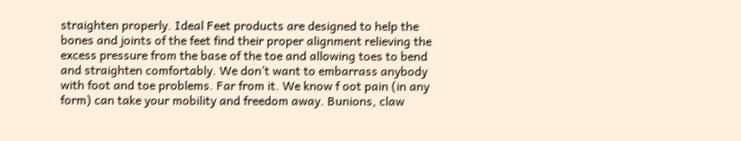straighten properly. Ideal Feet products are designed to help the bones and joints of the feet find their proper alignment relieving the excess pressure from the base of the toe and allowing toes to bend and straighten comfortably. We don’t want to embarrass anybody with foot and toe problems. Far from it. We know f oot pain (in any form) can take your mobility and freedom away. Bunions, claw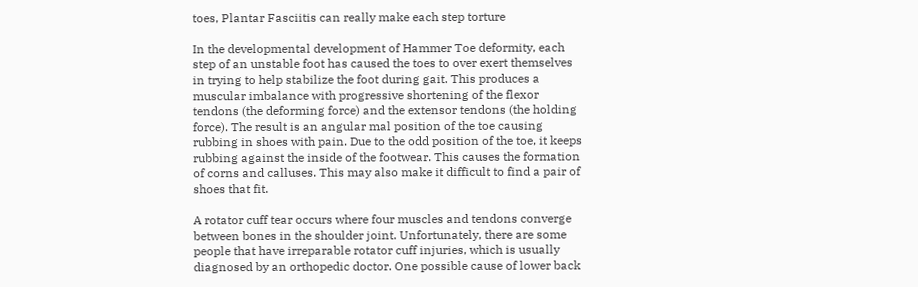toes, Plantar Fasciitis can really make each step torture

In the developmental development of Hammer Toe deformity, each step of an unstable foot has caused the toes to over exert themselves in trying to help stabilize the foot during gait. This produces a muscular imbalance with progressive shortening of the flexor tendons (the deforming force) and the extensor tendons (the holding force). The result is an angular mal position of the toe causing rubbing in shoes with pain. Due to the odd position of the toe, it keeps rubbing against the inside of the footwear. This causes the formation of corns and calluses. This may also make it difficult to find a pair of shoes that fit.

A rotator cuff tear occurs where four muscles and tendons converge between bones in the shoulder joint. Unfortunately, there are some people that have irreparable rotator cuff injuries, which is usually diagnosed by an orthopedic doctor. One possible cause of lower back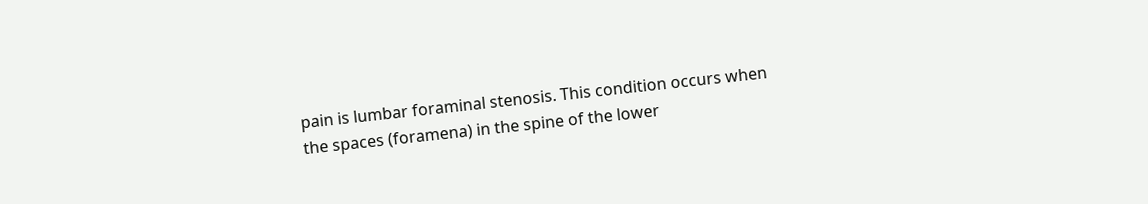pain is lumbar foraminal stenosis. This condition occurs when the spaces (foramena) in the spine of the lower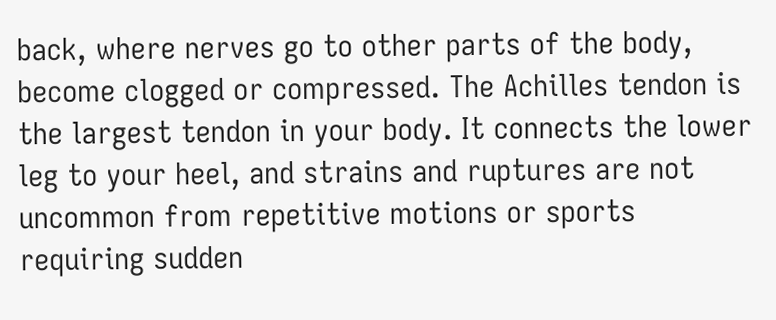back, where nerves go to other parts of the body, become clogged or compressed. The Achilles tendon is the largest tendon in your body. It connects the lower leg to your heel, and strains and ruptures are not uncommon from repetitive motions or sports requiring sudden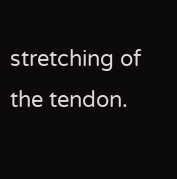stretching of the tendon.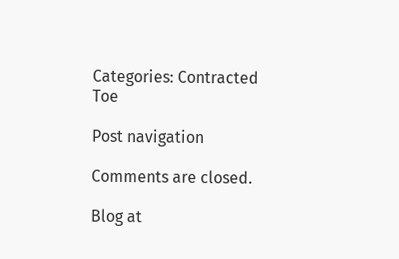Categories: Contracted Toe

Post navigation

Comments are closed.

Blog at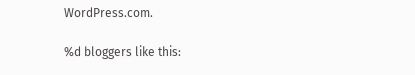WordPress.com.

%d bloggers like this: